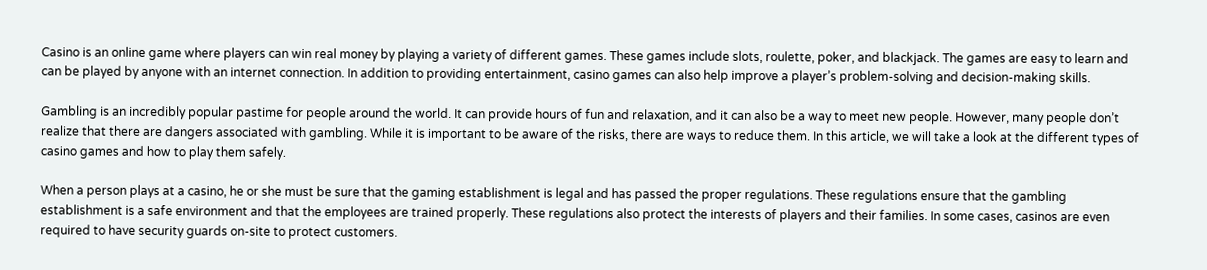Casino is an online game where players can win real money by playing a variety of different games. These games include slots, roulette, poker, and blackjack. The games are easy to learn and can be played by anyone with an internet connection. In addition to providing entertainment, casino games can also help improve a player’s problem-solving and decision-making skills.

Gambling is an incredibly popular pastime for people around the world. It can provide hours of fun and relaxation, and it can also be a way to meet new people. However, many people don’t realize that there are dangers associated with gambling. While it is important to be aware of the risks, there are ways to reduce them. In this article, we will take a look at the different types of casino games and how to play them safely.

When a person plays at a casino, he or she must be sure that the gaming establishment is legal and has passed the proper regulations. These regulations ensure that the gambling establishment is a safe environment and that the employees are trained properly. These regulations also protect the interests of players and their families. In some cases, casinos are even required to have security guards on-site to protect customers.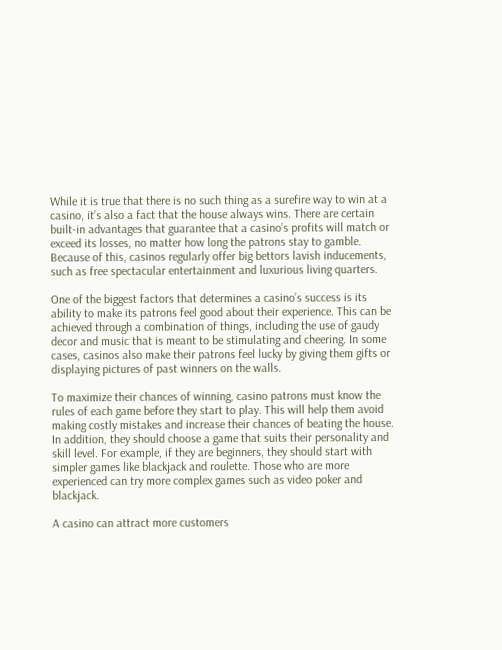While it is true that there is no such thing as a surefire way to win at a casino, it’s also a fact that the house always wins. There are certain built-in advantages that guarantee that a casino’s profits will match or exceed its losses, no matter how long the patrons stay to gamble. Because of this, casinos regularly offer big bettors lavish inducements, such as free spectacular entertainment and luxurious living quarters.

One of the biggest factors that determines a casino’s success is its ability to make its patrons feel good about their experience. This can be achieved through a combination of things, including the use of gaudy decor and music that is meant to be stimulating and cheering. In some cases, casinos also make their patrons feel lucky by giving them gifts or displaying pictures of past winners on the walls.

To maximize their chances of winning, casino patrons must know the rules of each game before they start to play. This will help them avoid making costly mistakes and increase their chances of beating the house. In addition, they should choose a game that suits their personality and skill level. For example, if they are beginners, they should start with simpler games like blackjack and roulette. Those who are more experienced can try more complex games such as video poker and blackjack.

A casino can attract more customers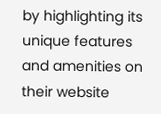by highlighting its unique features and amenities on their website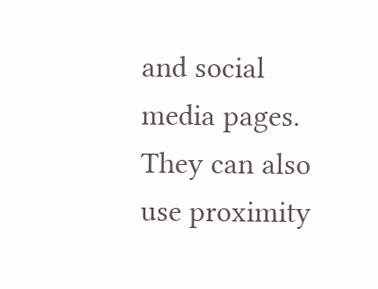and social media pages. They can also use proximity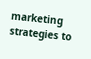marketing strategies to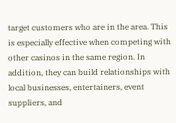target customers who are in the area. This is especially effective when competing with other casinos in the same region. In addition, they can build relationships with local businesses, entertainers, event suppliers, and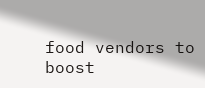food vendors to boost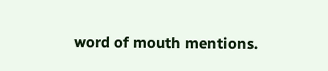word of mouth mentions.